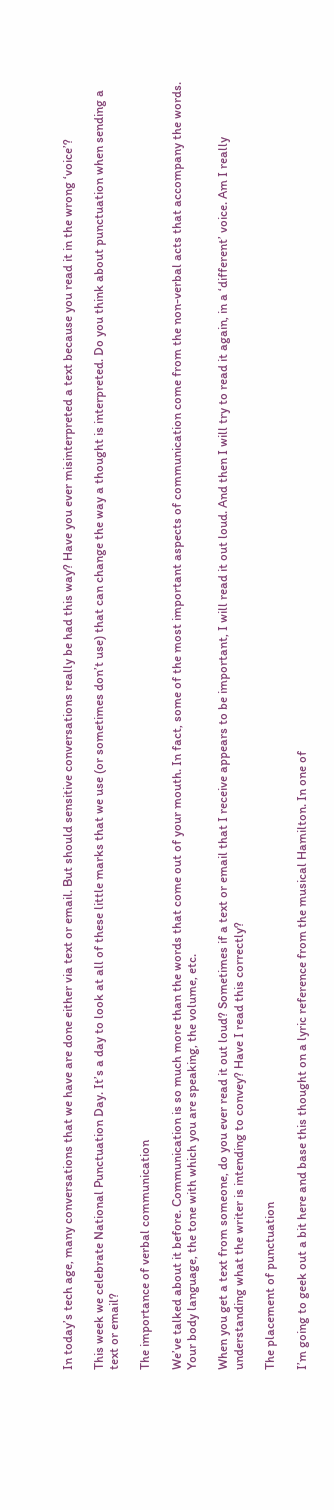In today’s tech age, many conversations that we have are done either via text or email. But should sensitive conversations really be had this way? Have you ever misinterpreted a text because you read it in the wrong ‘voice’?

This week we celebrate National Punctuation Day. It’s a day to look at all of these little marks that we use (or sometimes don’t use) that can change the way a thought is interpreted. Do you think about punctuation when sending a text or email?

The importance of verbal communication

We’ve talked about it before. Communication is so much more than the words that come out of your mouth. In fact, some of the most important aspects of communication come from the non-verbal acts that accompany the words. Your body language, the tone with which you are speaking, the volume, etc.

When you get a text from someone, do you ever read it out loud? Sometimes if a text or email that I receive appears to be important, I will read it out loud. And then I will try to read it again, in a ‘different’ voice. Am I really understanding what the writer is intending to convey? Have I read this correctly?

The placement of punctuation

I’m going to geek out a bit here and base this thought on a lyric reference from the musical Hamilton. In one of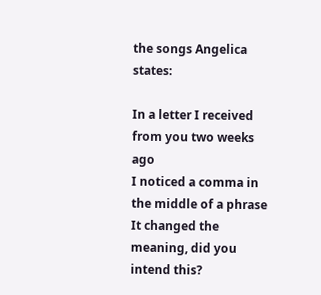the songs Angelica states:

In a letter I received from you two weeks ago
I noticed a comma in the middle of a phrase
It changed the meaning, did you intend this?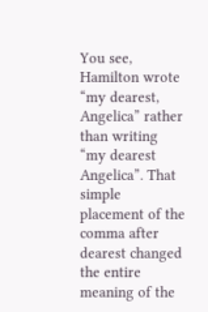You see, Hamilton wrote “my dearest, Angelica” rather than writing “my dearest Angelica”. That simple placement of the comma after dearest changed the entire meaning of the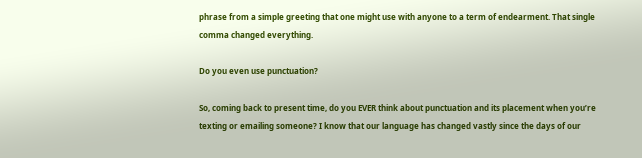phrase from a simple greeting that one might use with anyone to a term of endearment. That single comma changed everything.

Do you even use punctuation?

So, coming back to present time, do you EVER think about punctuation and its placement when you’re texting or emailing someone? I know that our language has changed vastly since the days of our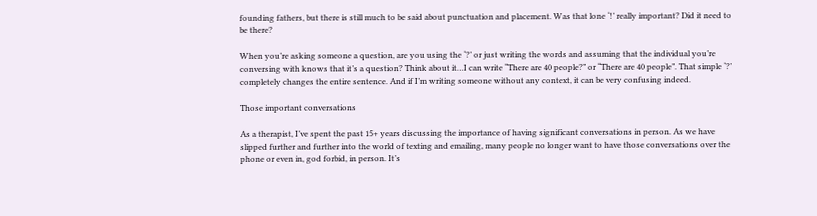founding fathers, but there is still much to be said about punctuation and placement. Was that lone ‘!’ really important? Did it need to be there?

When you’re asking someone a question, are you using the ‘?’ or just writing the words and assuming that the individual you’re conversing with knows that it’s a question? Think about it…I can write “There are 40 people?” or “There are 40 people”. That simple ‘?’ completely changes the entire sentence. And if I’m writing someone without any context, it can be very confusing indeed.

Those important conversations

As a therapist, I’ve spent the past 15+ years discussing the importance of having significant conversations in person. As we have slipped further and further into the world of texting and emailing, many people no longer want to have those conversations over the phone or even in, god forbid, in person. It’s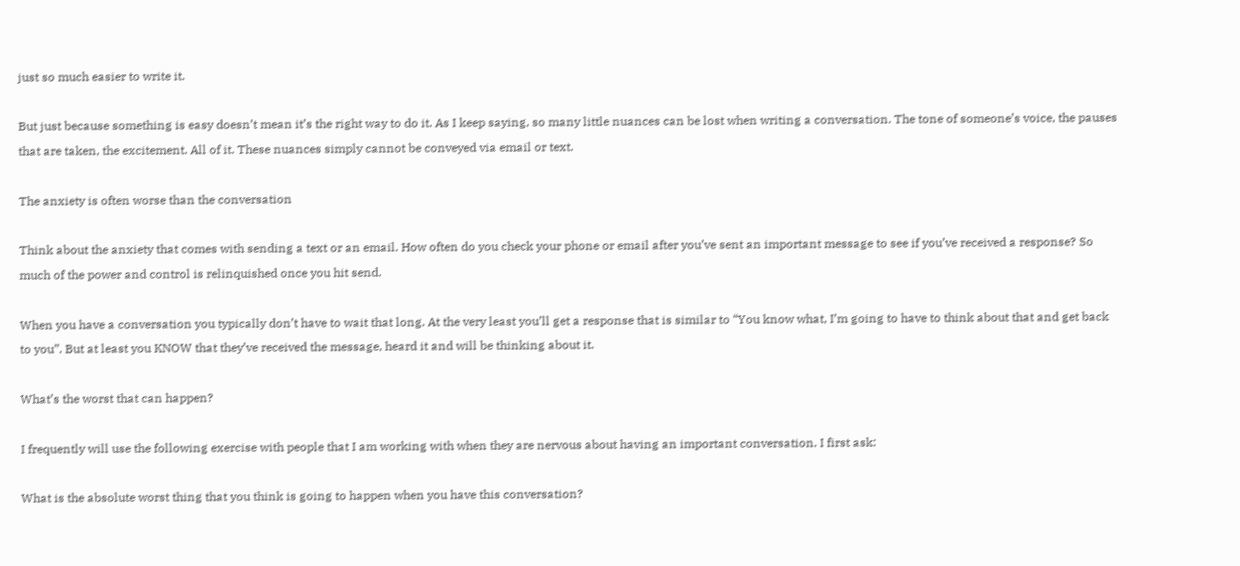just so much easier to write it.

But just because something is easy doesn’t mean it’s the right way to do it. As I keep saying, so many little nuances can be lost when writing a conversation. The tone of someone’s voice, the pauses that are taken, the excitement. All of it. These nuances simply cannot be conveyed via email or text.

The anxiety is often worse than the conversation

Think about the anxiety that comes with sending a text or an email. How often do you check your phone or email after you’ve sent an important message to see if you’ve received a response? So much of the power and control is relinquished once you hit send.

When you have a conversation you typically don’t have to wait that long. At the very least you’ll get a response that is similar to “You know what, I’m going to have to think about that and get back to you”. But at least you KNOW that they’ve received the message, heard it and will be thinking about it.

What’s the worst that can happen?

I frequently will use the following exercise with people that I am working with when they are nervous about having an important conversation. I first ask:

What is the absolute worst thing that you think is going to happen when you have this conversation?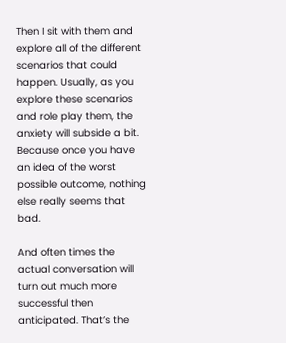Then I sit with them and explore all of the different scenarios that could happen. Usually, as you explore these scenarios and role play them, the anxiety will subside a bit. Because once you have an idea of the worst possible outcome, nothing else really seems that bad.

And often times the actual conversation will turn out much more successful then anticipated. That’s the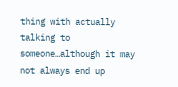thing with actually talking to someone…although it may not always end up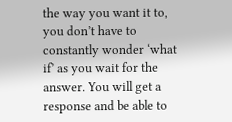the way you want it to, you don’t have to constantly wonder ‘what if’ as you wait for the answer. You will get a response and be able to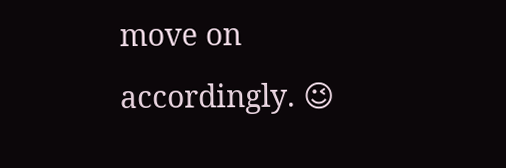move on accordingly. 😉